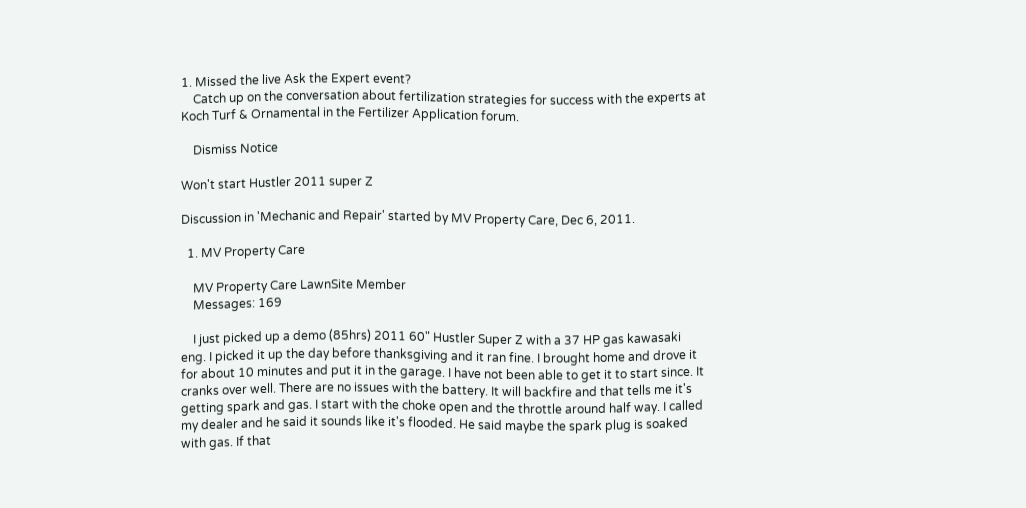1. Missed the live Ask the Expert event?
    Catch up on the conversation about fertilization strategies for success with the experts at Koch Turf & Ornamental in the Fertilizer Application forum.

    Dismiss Notice

Won't start Hustler 2011 super Z

Discussion in 'Mechanic and Repair' started by MV Property Care, Dec 6, 2011.

  1. MV Property Care

    MV Property Care LawnSite Member
    Messages: 169

    I just picked up a demo (85hrs) 2011 60" Hustler Super Z with a 37 HP gas kawasaki eng. I picked it up the day before thanksgiving and it ran fine. I brought home and drove it for about 10 minutes and put it in the garage. I have not been able to get it to start since. It cranks over well. There are no issues with the battery. It will backfire and that tells me it's getting spark and gas. I start with the choke open and the throttle around half way. I called my dealer and he said it sounds like it's flooded. He said maybe the spark plug is soaked with gas. If that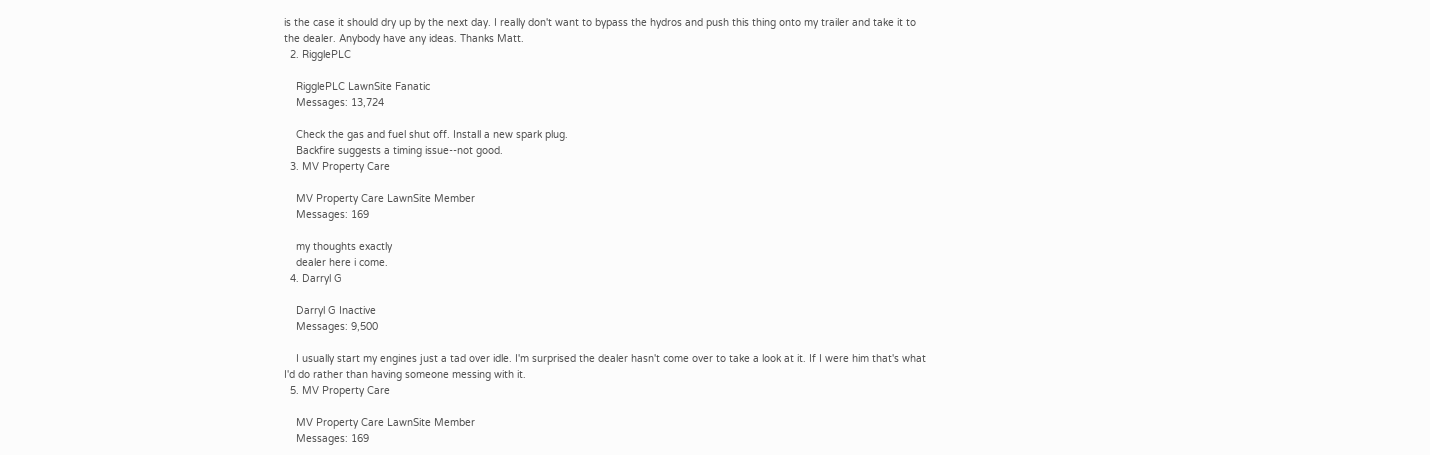is the case it should dry up by the next day. I really don't want to bypass the hydros and push this thing onto my trailer and take it to the dealer. Anybody have any ideas. Thanks Matt.
  2. RigglePLC

    RigglePLC LawnSite Fanatic
    Messages: 13,724

    Check the gas and fuel shut off. Install a new spark plug.
    Backfire suggests a timing issue--not good.
  3. MV Property Care

    MV Property Care LawnSite Member
    Messages: 169

    my thoughts exactly
    dealer here i come.
  4. Darryl G

    Darryl G Inactive
    Messages: 9,500

    I usually start my engines just a tad over idle. I'm surprised the dealer hasn't come over to take a look at it. If I were him that's what I'd do rather than having someone messing with it.
  5. MV Property Care

    MV Property Care LawnSite Member
    Messages: 169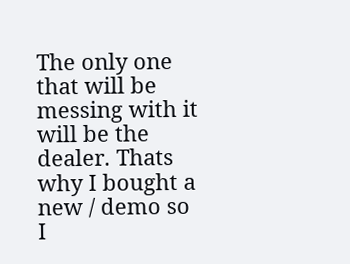The only one that will be messing with it will be the dealer. Thats why I bought a new / demo so I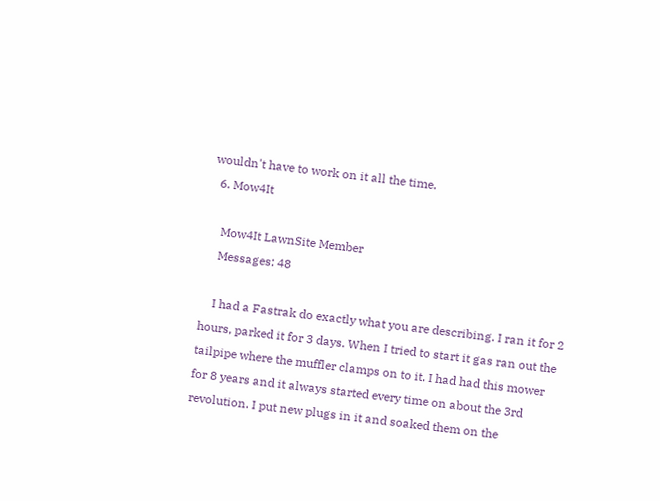wouldn't have to work on it all the time.
  6. Mow4It

    Mow4It LawnSite Member
    Messages: 48

    I had a Fastrak do exactly what you are describing. I ran it for 2 hours, parked it for 3 days. When I tried to start it gas ran out the tailpipe where the muffler clamps on to it. I had had this mower for 8 years and it always started every time on about the 3rd revolution. I put new plugs in it and soaked them on the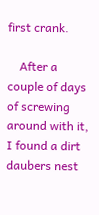first crank.

    After a couple of days of screwing around with it, I found a dirt daubers nest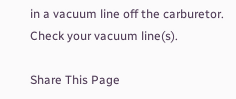in a vacuum line off the carburetor. Check your vacuum line(s).

Share This Page